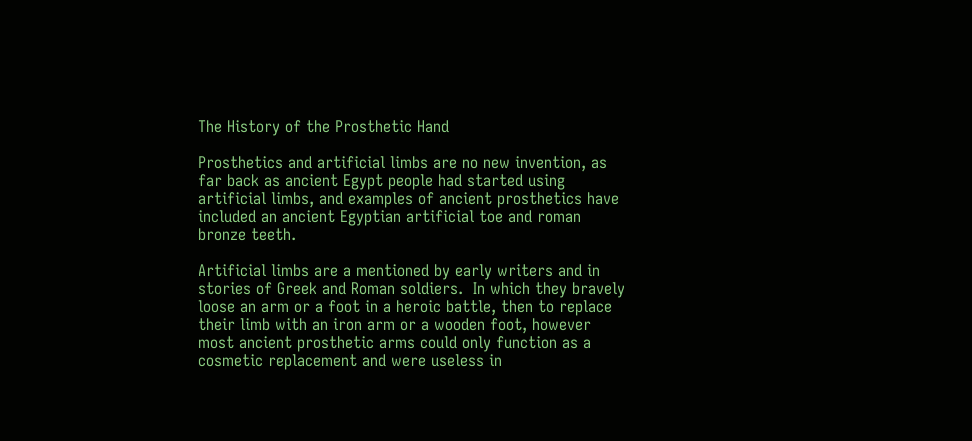The History of the Prosthetic Hand

Prosthetics and artificial limbs are no new invention, as far back as ancient Egypt people had started using artificial limbs, and examples of ancient prosthetics have included an ancient Egyptian artificial toe and roman bronze teeth.

Artificial limbs are a mentioned by early writers and in stories of Greek and Roman soldiers.  In which they bravely loose an arm or a foot in a heroic battle, then to replace their limb with an iron arm or a wooden foot, however most ancient prosthetic arms could only function as a cosmetic replacement and were useless in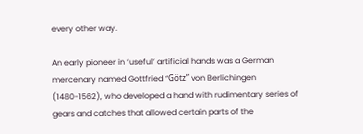every other way.

An early pioneer in ‘useful’ artificial hands was a German mercenary named Gottfried “Götz” von Berlichingen (1480-1562), who developed a hand with rudimentary series of gears and catches that allowed certain parts of the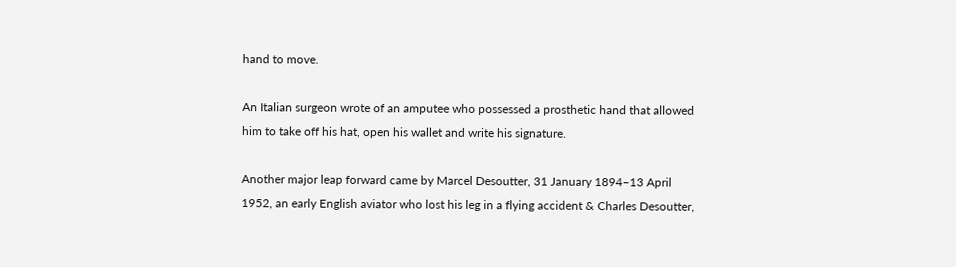hand to move.

An Italian surgeon wrote of an amputee who possessed a prosthetic hand that allowed him to take off his hat, open his wallet and write his signature.

Another major leap forward came by Marcel Desoutter, 31 January 1894–13 April 1952, an early English aviator who lost his leg in a flying accident & Charles Desoutter,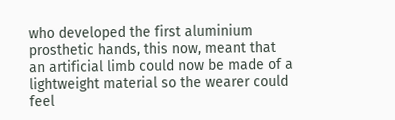who developed the first aluminium prosthetic hands, this now, meant that an artificial limb could now be made of a lightweight material so the wearer could feel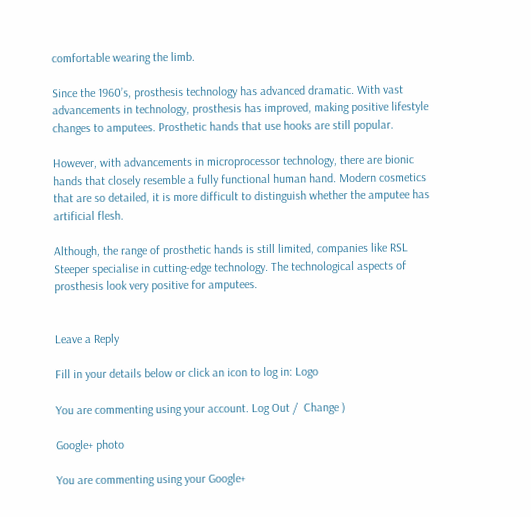comfortable wearing the limb.

Since the 1960’s, prosthesis technology has advanced dramatic. With vast advancements in technology, prosthesis has improved, making positive lifestyle changes to amputees. Prosthetic hands that use hooks are still popular.

However, with advancements in microprocessor technology, there are bionic hands that closely resemble a fully functional human hand. Modern cosmetics that are so detailed, it is more difficult to distinguish whether the amputee has artificial flesh.

Although, the range of prosthetic hands is still limited, companies like RSL Steeper specialise in cutting-edge technology. The technological aspects of prosthesis look very positive for amputees.


Leave a Reply

Fill in your details below or click an icon to log in: Logo

You are commenting using your account. Log Out /  Change )

Google+ photo

You are commenting using your Google+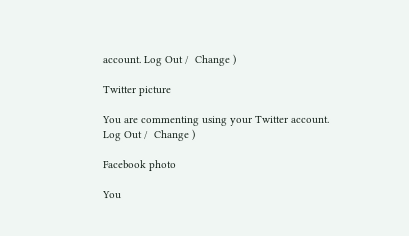account. Log Out /  Change )

Twitter picture

You are commenting using your Twitter account. Log Out /  Change )

Facebook photo

You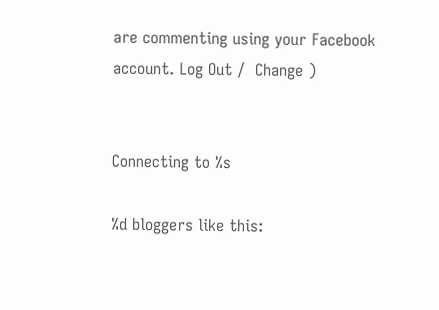are commenting using your Facebook account. Log Out /  Change )


Connecting to %s

%d bloggers like this: